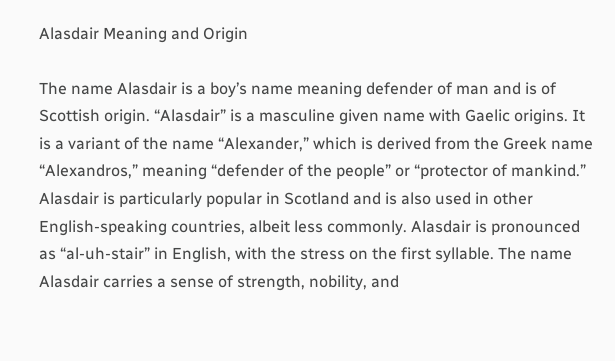Alasdair Meaning and Origin

The name Alasdair is a boy’s name meaning defender of man and is of Scottish origin. “Alasdair” is a masculine given name with Gaelic origins. It is a variant of the name “Alexander,” which is derived from the Greek name “Alexandros,” meaning “defender of the people” or “protector of mankind.” Alasdair is particularly popular in Scotland and is also used in other English-speaking countries, albeit less commonly. Alasdair is pronounced as “al-uh-stair” in English, with the stress on the first syllable. The name Alasdair carries a sense of strength, nobility, and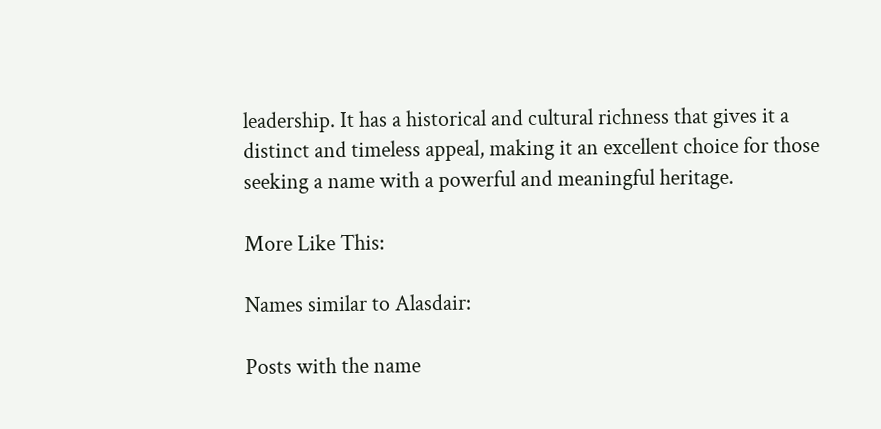leadership. It has a historical and cultural richness that gives it a distinct and timeless appeal, making it an excellent choice for those seeking a name with a powerful and meaningful heritage.

More Like This:

Names similar to Alasdair:

Posts with the name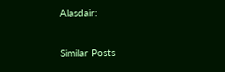Alasdair:

Similar Posts